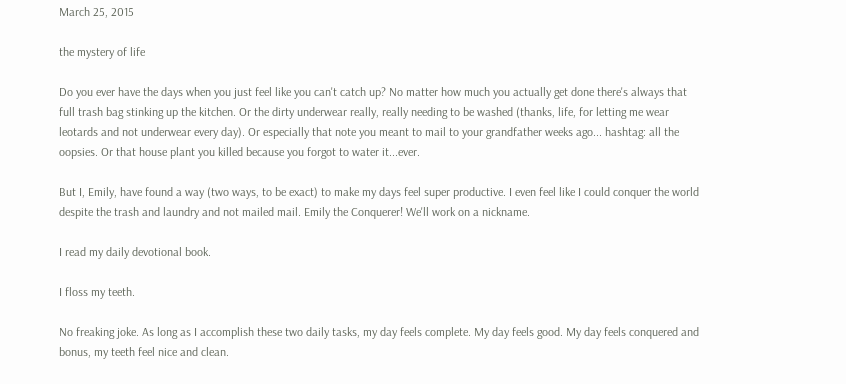March 25, 2015

the mystery of life

Do you ever have the days when you just feel like you can't catch up? No matter how much you actually get done there's always that full trash bag stinking up the kitchen. Or the dirty underwear really, really needing to be washed (thanks, life, for letting me wear leotards and not underwear every day). Or especially that note you meant to mail to your grandfather weeks ago... hashtag: all the oopsies. Or that house plant you killed because you forgot to water it...ever.

But I, Emily, have found a way (two ways, to be exact) to make my days feel super productive. I even feel like I could conquer the world despite the trash and laundry and not mailed mail. Emily the Conquerer! We'll work on a nickname.

I read my daily devotional book.

I floss my teeth.

No freaking joke. As long as I accomplish these two daily tasks, my day feels complete. My day feels good. My day feels conquered and bonus, my teeth feel nice and clean.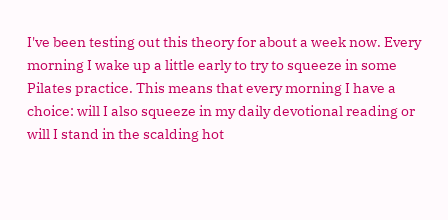I've been testing out this theory for about a week now. Every morning I wake up a little early to try to squeeze in some Pilates practice. This means that every morning I have a choice: will I also squeeze in my daily devotional reading or will I stand in the scalding hot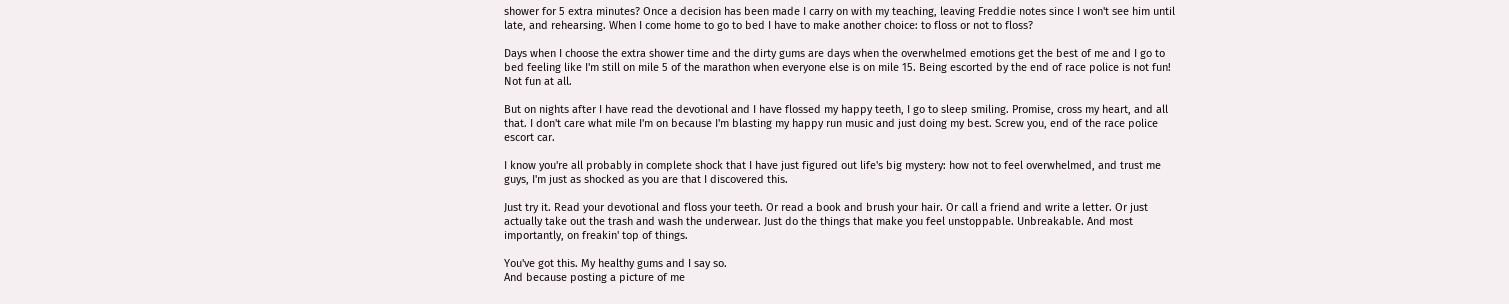shower for 5 extra minutes? Once a decision has been made I carry on with my teaching, leaving Freddie notes since I won't see him until late, and rehearsing. When I come home to go to bed I have to make another choice: to floss or not to floss?

Days when I choose the extra shower time and the dirty gums are days when the overwhelmed emotions get the best of me and I go to bed feeling like I'm still on mile 5 of the marathon when everyone else is on mile 15. Being escorted by the end of race police is not fun! Not fun at all.

But on nights after I have read the devotional and I have flossed my happy teeth, I go to sleep smiling. Promise, cross my heart, and all that. I don't care what mile I'm on because I'm blasting my happy run music and just doing my best. Screw you, end of the race police escort car.

I know you're all probably in complete shock that I have just figured out life's big mystery: how not to feel overwhelmed, and trust me guys, I'm just as shocked as you are that I discovered this.

Just try it. Read your devotional and floss your teeth. Or read a book and brush your hair. Or call a friend and write a letter. Or just actually take out the trash and wash the underwear. Just do the things that make you feel unstoppable. Unbreakable. And most importantly, on freakin' top of things.

You've got this. My healthy gums and I say so.
And because posting a picture of me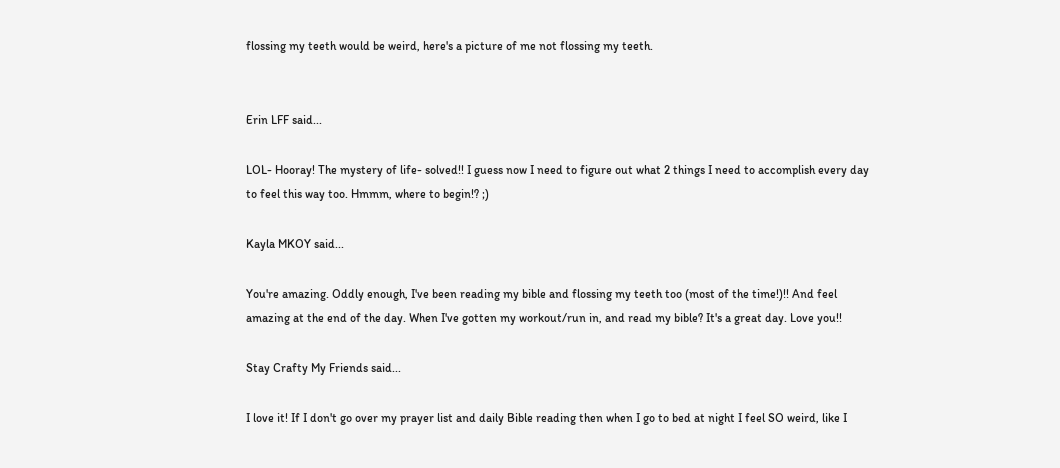flossing my teeth would be weird, here's a picture of me not flossing my teeth.


Erin LFF said...

LOL- Hooray! The mystery of life- solved!! I guess now I need to figure out what 2 things I need to accomplish every day to feel this way too. Hmmm, where to begin!? ;)

Kayla MKOY said...

You're amazing. Oddly enough, I've been reading my bible and flossing my teeth too (most of the time!)!! And feel amazing at the end of the day. When I've gotten my workout/run in, and read my bible? It's a great day. Love you!!

Stay Crafty My Friends said...

I love it! If I don't go over my prayer list and daily Bible reading then when I go to bed at night I feel SO weird, like I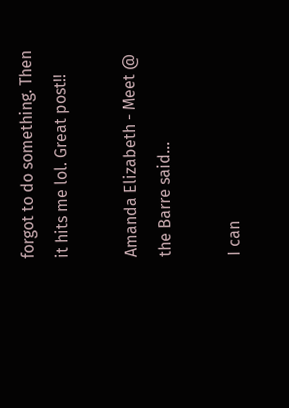forgot to do something. Then it hits me lol. Great post!!

Amanda Elizabeth - Meet @ the Barre said...

I can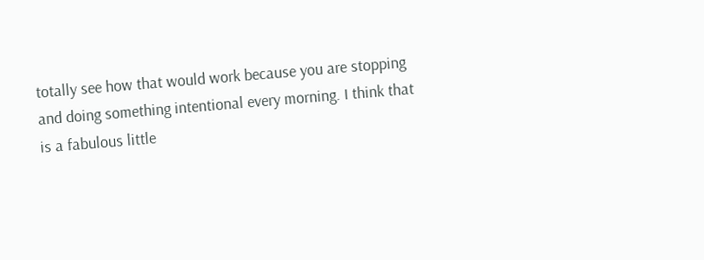totally see how that would work because you are stopping and doing something intentional every morning. I think that is a fabulous little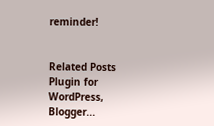reminder!


Related Posts Plugin for WordPress, Blogger...